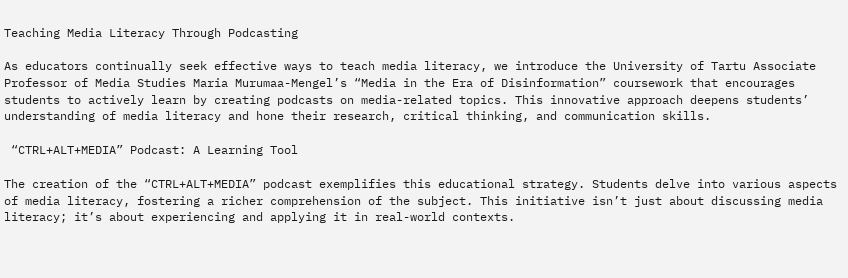Teaching Media Literacy Through Podcasting

As educators continually seek effective ways to teach media literacy, we introduce the University of Tartu Associate Professor of Media Studies Maria Murumaa-Mengel’s “Media in the Era of Disinformation” coursework that encourages students to actively learn by creating podcasts on media-related topics. This innovative approach deepens students’ understanding of media literacy and hone their research, critical thinking, and communication skills.

 “CTRL+ALT+MEDIA” Podcast: A Learning Tool

The creation of the “CTRL+ALT+MEDIA” podcast exemplifies this educational strategy. Students delve into various aspects of media literacy, fostering a richer comprehension of the subject. This initiative isn’t just about discussing media literacy; it’s about experiencing and applying it in real-world contexts.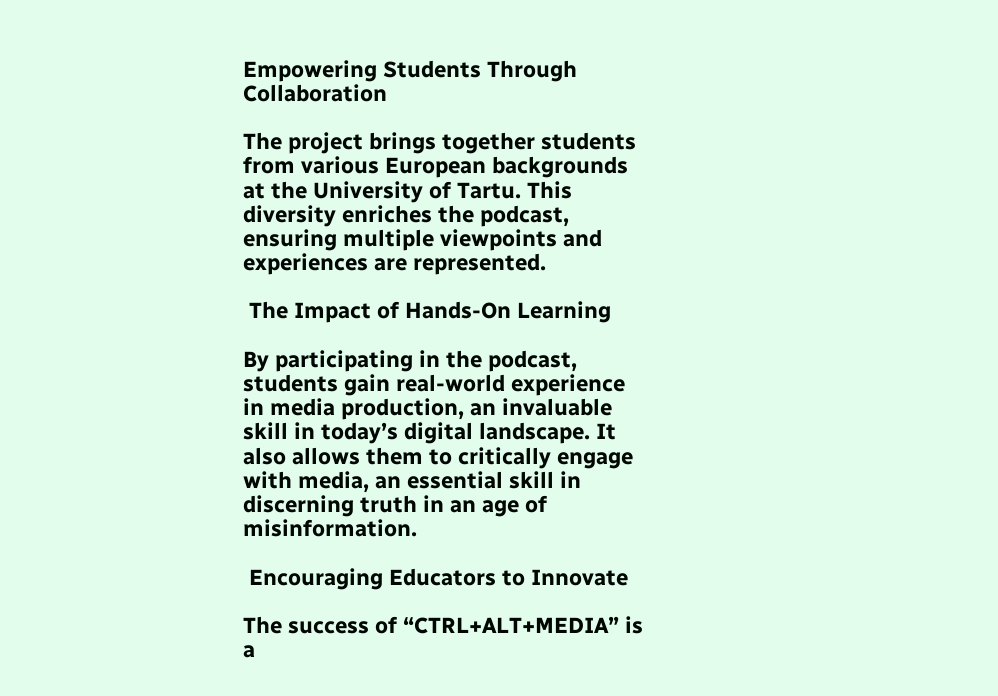Empowering Students Through Collaboration

The project brings together students from various European backgrounds at the University of Tartu. This diversity enriches the podcast, ensuring multiple viewpoints and experiences are represented.

 The Impact of Hands-On Learning

By participating in the podcast, students gain real-world experience in media production, an invaluable skill in today’s digital landscape. It also allows them to critically engage with media, an essential skill in discerning truth in an age of misinformation.

 Encouraging Educators to Innovate

The success of “CTRL+ALT+MEDIA” is a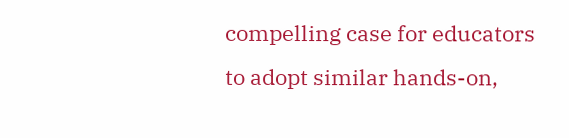compelling case for educators to adopt similar hands-on,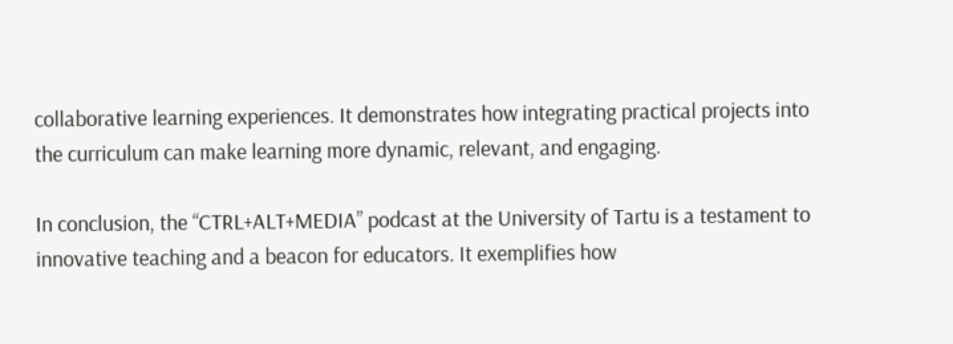collaborative learning experiences. It demonstrates how integrating practical projects into the curriculum can make learning more dynamic, relevant, and engaging.

In conclusion, the “CTRL+ALT+MEDIA” podcast at the University of Tartu is a testament to innovative teaching and a beacon for educators. It exemplifies how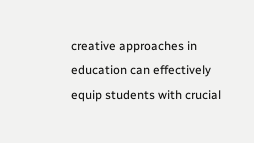creative approaches in education can effectively equip students with crucial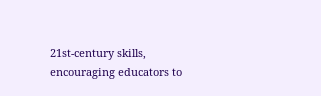21st-century skills, encouraging educators to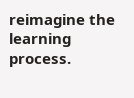reimagine the learning process.